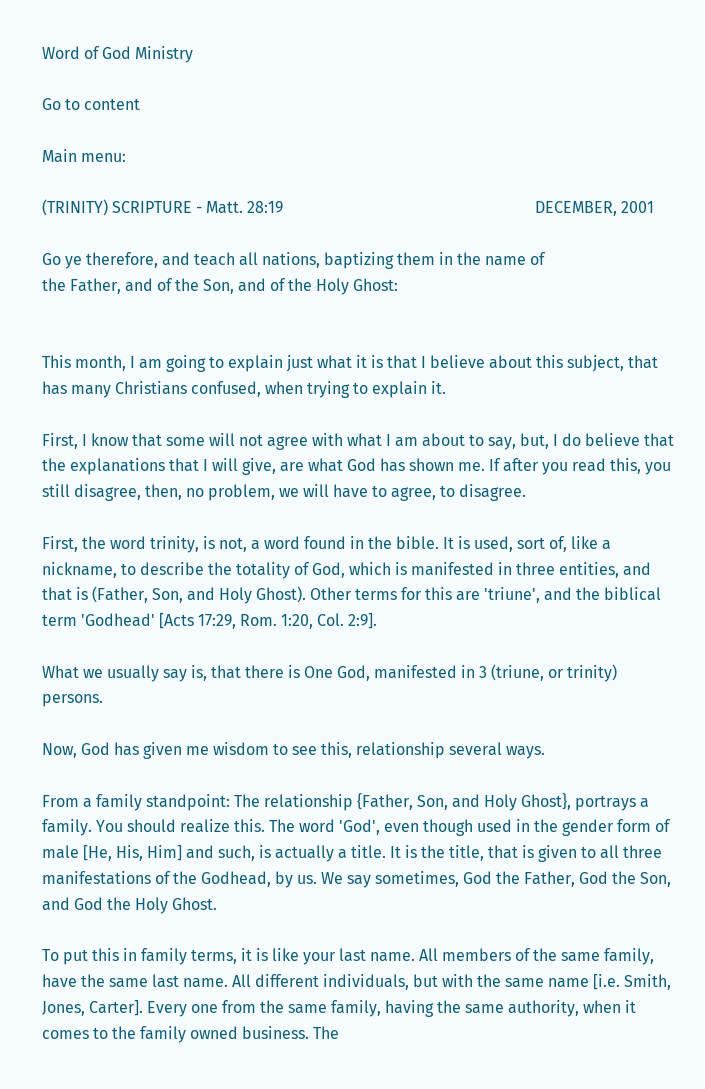Word of God Ministry

Go to content

Main menu:

(TRINITY) SCRIPTURE - Matt. 28:19                                                               DECEMBER, 2001

Go ye therefore, and teach all nations, baptizing them in the name of
the Father, and of the Son, and of the Holy Ghost:


This month, I am going to explain just what it is that I believe about this subject, that has many Christians confused, when trying to explain it.

First, I know that some will not agree with what I am about to say, but, I do believe that the explanations that I will give, are what God has shown me. If after you read this, you still disagree, then, no problem, we will have to agree, to disagree.

First, the word trinity, is not, a word found in the bible. It is used, sort of, like a nickname, to describe the totality of God, which is manifested in three entities, and that is (Father, Son, and Holy Ghost). Other terms for this are 'triune', and the biblical term 'Godhead' [Acts 17:29, Rom. 1:20, Col. 2:9].

What we usually say is, that there is One God, manifested in 3 (triune, or trinity) persons.

Now, God has given me wisdom to see this, relationship several ways.

From a family standpoint: The relationship {Father, Son, and Holy Ghost}, portrays a family. You should realize this. The word 'God', even though used in the gender form of male [He, His, Him] and such, is actually a title. It is the title, that is given to all three manifestations of the Godhead, by us. We say sometimes, God the Father, God the Son, and God the Holy Ghost.

To put this in family terms, it is like your last name. All members of the same family, have the same last name. All different individuals, but with the same name [i.e. Smith, Jones, Carter]. Every one from the same family, having the same authority, when it comes to the family owned business. The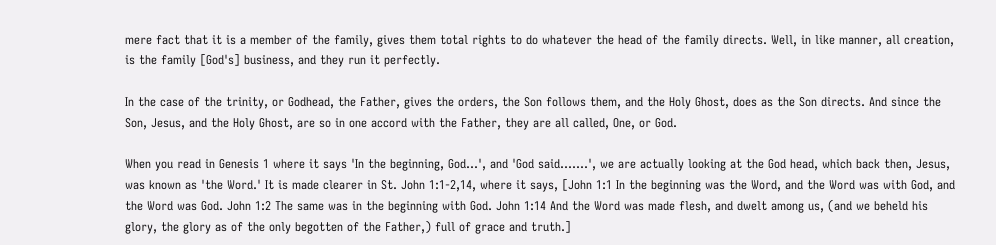mere fact that it is a member of the family, gives them total rights to do whatever the head of the family directs. Well, in like manner, all creation, is the family [God's] business, and they run it perfectly.

In the case of the trinity, or Godhead, the Father, gives the orders, the Son follows them, and the Holy Ghost, does as the Son directs. And since the Son, Jesus, and the Holy Ghost, are so in one accord with the Father, they are all called, One, or God.

When you read in Genesis 1 where it says 'In the beginning, God...', and 'God said.......', we are actually looking at the God head, which back then, Jesus, was known as 'the Word.' It is made clearer in St. John 1:1-2,14, where it says, [John 1:1 In the beginning was the Word, and the Word was with God, and the Word was God. John 1:2 The same was in the beginning with God. John 1:14 And the Word was made flesh, and dwelt among us, (and we beheld his glory, the glory as of the only begotten of the Father,) full of grace and truth.]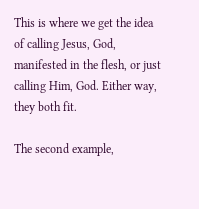This is where we get the idea of calling Jesus, God, manifested in the flesh, or just calling Him, God. Either way, they both fit.

The second example,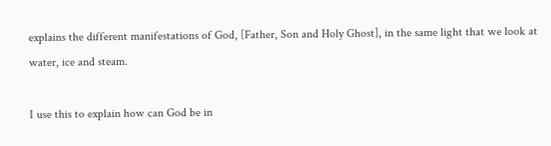explains the different manifestations of God, [Father, Son and Holy Ghost], in the same light that we look at water, ice and steam.

I use this to explain how can God be in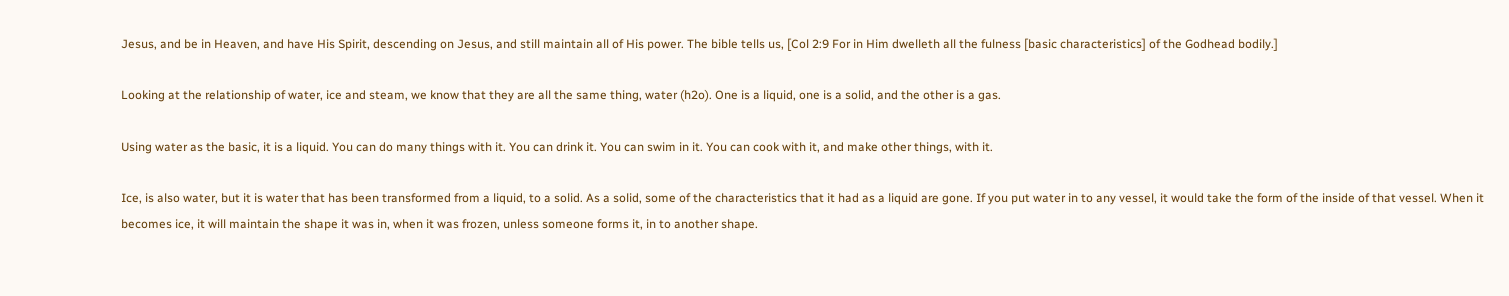Jesus, and be in Heaven, and have His Spirit, descending on Jesus, and still maintain all of His power. The bible tells us, [Col 2:9 For in Him dwelleth all the fulness [basic characteristics] of the Godhead bodily.]

Looking at the relationship of water, ice and steam, we know that they are all the same thing, water (h2o). One is a liquid, one is a solid, and the other is a gas.

Using water as the basic, it is a liquid. You can do many things with it. You can drink it. You can swim in it. You can cook with it, and make other things, with it.

Ice, is also water, but it is water that has been transformed from a liquid, to a solid. As a solid, some of the characteristics that it had as a liquid are gone. If you put water in to any vessel, it would take the form of the inside of that vessel. When it becomes ice, it will maintain the shape it was in, when it was frozen, unless someone forms it, in to another shape.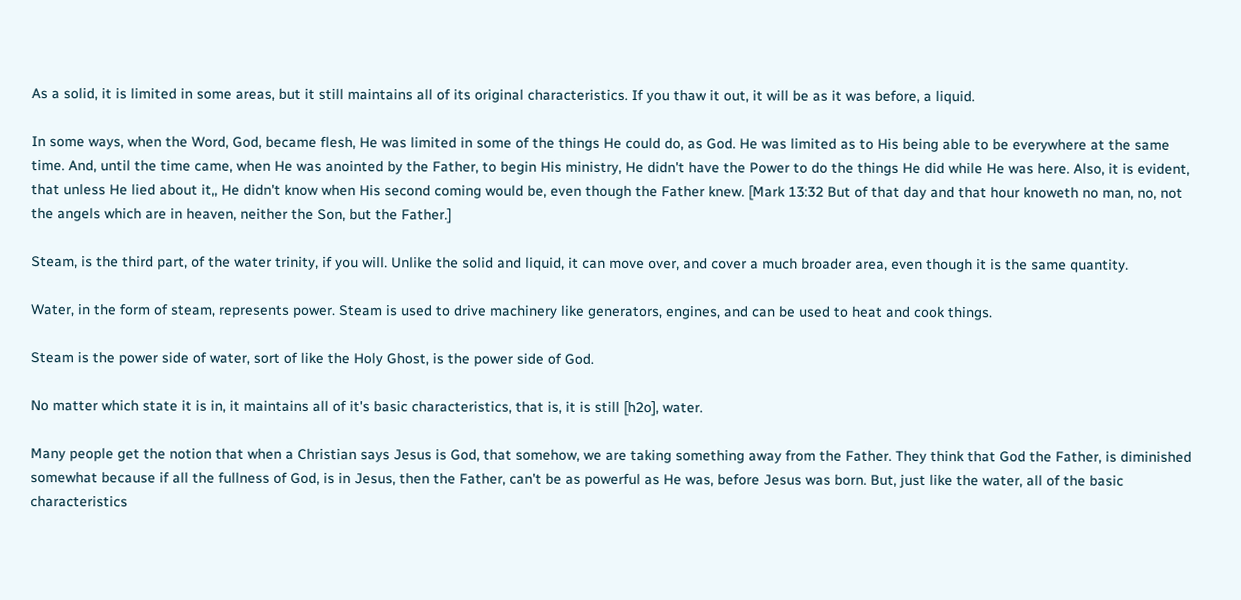As a solid, it is limited in some areas, but it still maintains all of its original characteristics. If you thaw it out, it will be as it was before, a liquid.

In some ways, when the Word, God, became flesh, He was limited in some of the things He could do, as God. He was limited as to His being able to be everywhere at the same time. And, until the time came, when He was anointed by the Father, to begin His ministry, He didn't have the Power to do the things He did while He was here. Also, it is evident, that unless He lied about it,, He didn't know when His second coming would be, even though the Father knew. [Mark 13:32 But of that day and that hour knoweth no man, no, not the angels which are in heaven, neither the Son, but the Father.]

Steam, is the third part, of the water trinity, if you will. Unlike the solid and liquid, it can move over, and cover a much broader area, even though it is the same quantity.

Water, in the form of steam, represents power. Steam is used to drive machinery like generators, engines, and can be used to heat and cook things.

Steam is the power side of water, sort of like the Holy Ghost, is the power side of God.

No matter which state it is in, it maintains all of it's basic characteristics, that is, it is still [h2o], water.

Many people get the notion that when a Christian says Jesus is God, that somehow, we are taking something away from the Father. They think that God the Father, is diminished somewhat because if all the fullness of God, is in Jesus, then the Father, can't be as powerful as He was, before Jesus was born. But, just like the water, all of the basic characteristics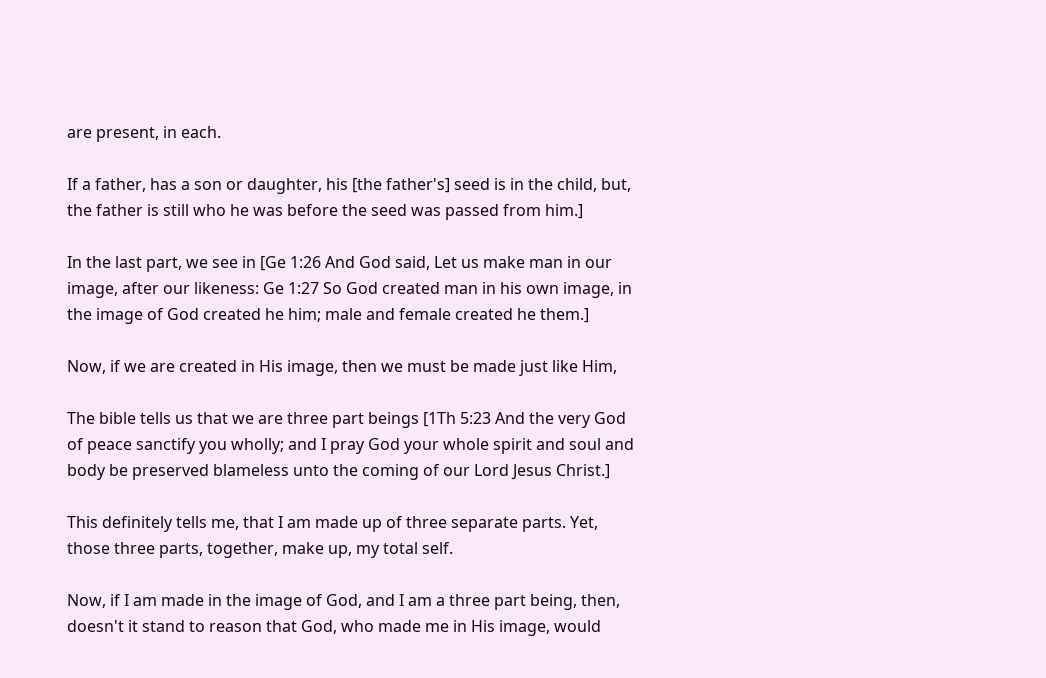are present, in each.

If a father, has a son or daughter, his [the father's] seed is in the child, but, the father is still who he was before the seed was passed from him.]

In the last part, we see in [Ge 1:26 And God said, Let us make man in our image, after our likeness: Ge 1:27 So God created man in his own image, in the image of God created he him; male and female created he them.]

Now, if we are created in His image, then we must be made just like Him,

The bible tells us that we are three part beings [1Th 5:23 And the very God of peace sanctify you wholly; and I pray God your whole spirit and soul and body be preserved blameless unto the coming of our Lord Jesus Christ.]

This definitely tells me, that I am made up of three separate parts. Yet, those three parts, together, make up, my total self.

Now, if I am made in the image of God, and I am a three part being, then, doesn't it stand to reason that God, who made me in His image, would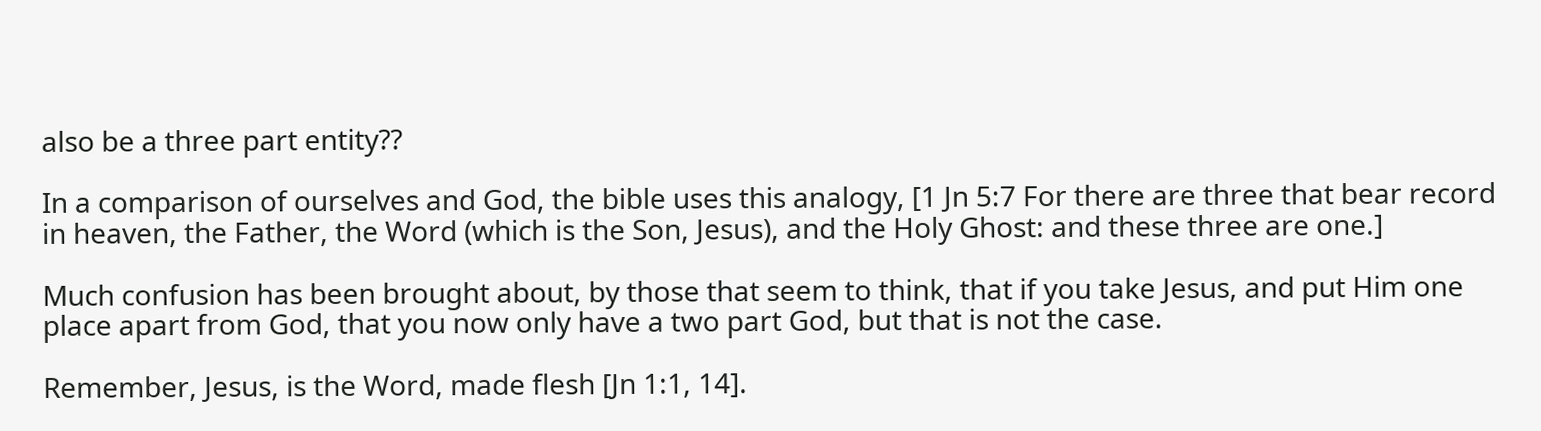also be a three part entity??

In a comparison of ourselves and God, the bible uses this analogy, [1 Jn 5:7 For there are three that bear record in heaven, the Father, the Word (which is the Son, Jesus), and the Holy Ghost: and these three are one.]

Much confusion has been brought about, by those that seem to think, that if you take Jesus, and put Him one place apart from God, that you now only have a two part God, but that is not the case.

Remember, Jesus, is the Word, made flesh [Jn 1:1, 14].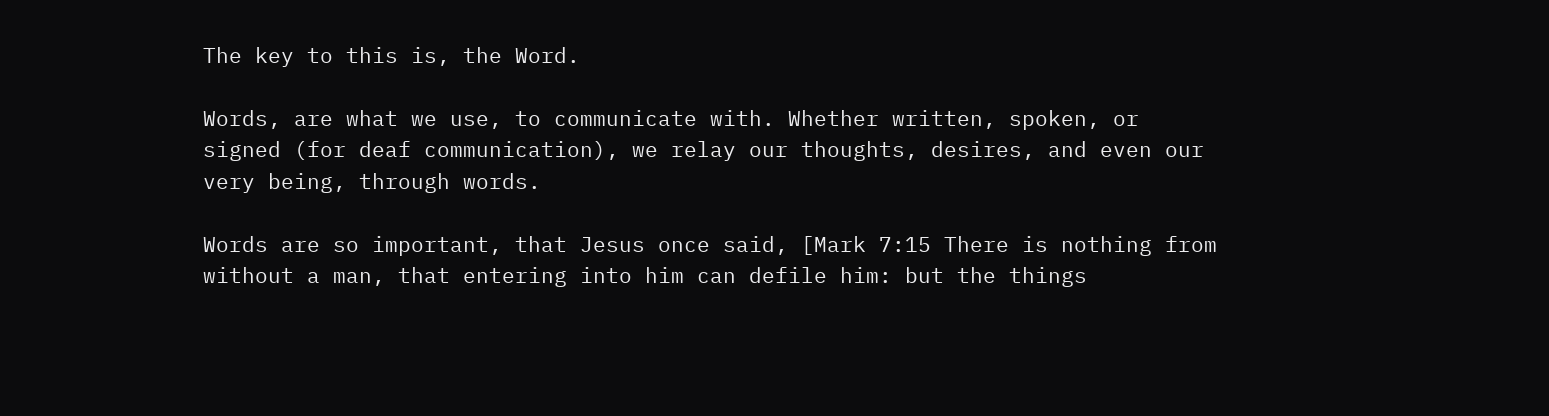The key to this is, the Word.

Words, are what we use, to communicate with. Whether written, spoken, or signed (for deaf communication), we relay our thoughts, desires, and even our very being, through words.

Words are so important, that Jesus once said, [Mark 7:15 There is nothing from without a man, that entering into him can defile him: but the things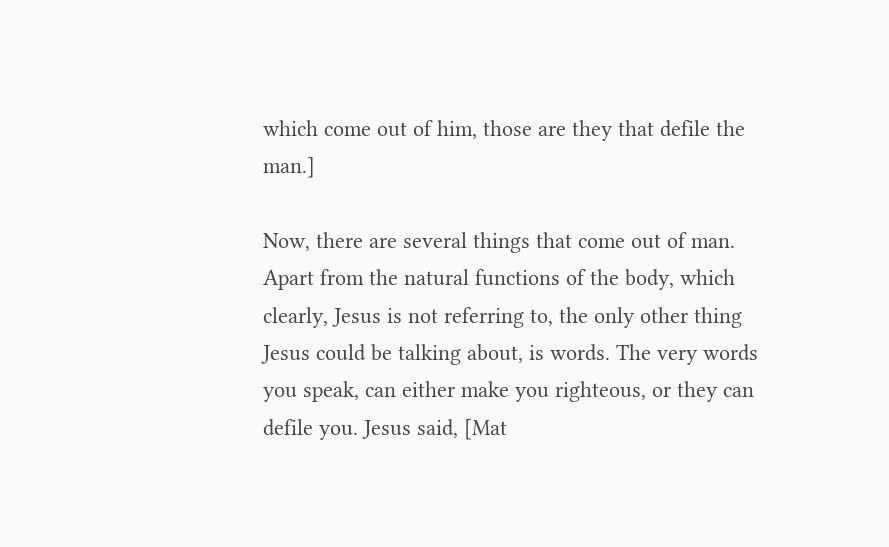which come out of him, those are they that defile the man.]

Now, there are several things that come out of man. Apart from the natural functions of the body, which clearly, Jesus is not referring to, the only other thing Jesus could be talking about, is words. The very words you speak, can either make you righteous, or they can defile you. Jesus said, [Mat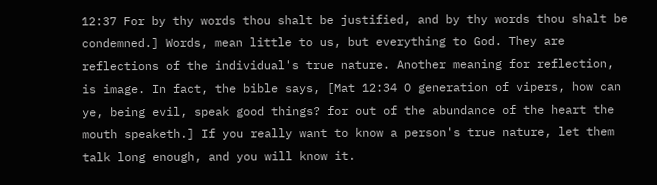12:37 For by thy words thou shalt be justified, and by thy words thou shalt be condemned.] Words, mean little to us, but everything to God. They are reflections of the individual's true nature. Another meaning for reflection, is image. In fact, the bible says, [Mat 12:34 O generation of vipers, how can ye, being evil, speak good things? for out of the abundance of the heart the mouth speaketh.] If you really want to know a person's true nature, let them talk long enough, and you will know it.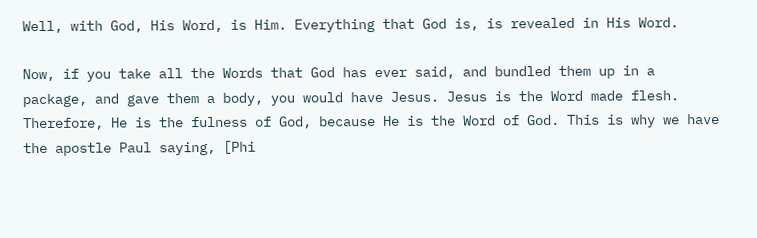Well, with God, His Word, is Him. Everything that God is, is revealed in His Word.

Now, if you take all the Words that God has ever said, and bundled them up in a package, and gave them a body, you would have Jesus. Jesus is the Word made flesh. Therefore, He is the fulness of God, because He is the Word of God. This is why we have the apostle Paul saying, [Phi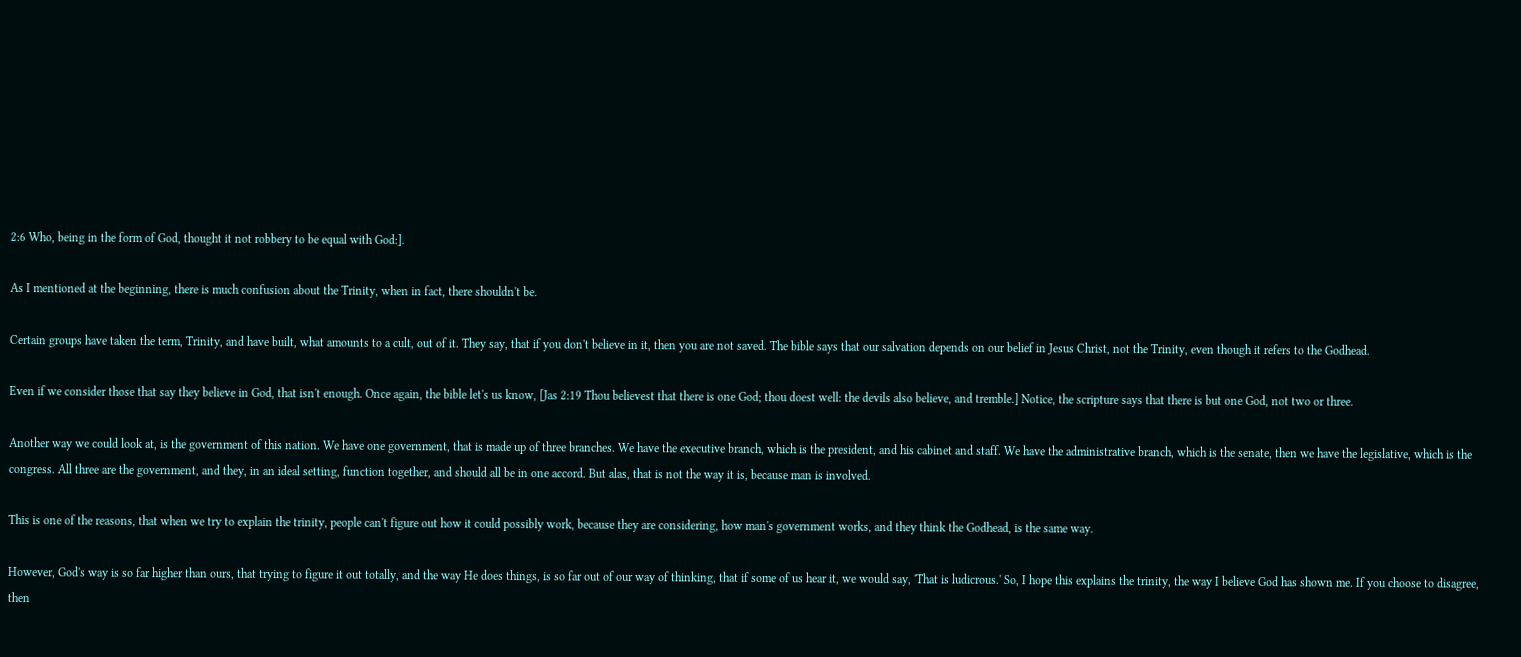2:6 Who, being in the form of God, thought it not robbery to be equal with God:].

As I mentioned at the beginning, there is much confusion about the Trinity, when in fact, there shouldn't be.

Certain groups have taken the term, Trinity, and have built, what amounts to a cult, out of it. They say, that if you don't believe in it, then you are not saved. The bible says that our salvation depends on our belief in Jesus Christ, not the Trinity, even though it refers to the Godhead.

Even if we consider those that say they believe in God, that isn't enough. Once again, the bible let's us know, [Jas 2:19 Thou believest that there is one God; thou doest well: the devils also believe, and tremble.] Notice, the scripture says that there is but one God, not two or three.

Another way we could look at, is the government of this nation. We have one government, that is made up of three branches. We have the executive branch, which is the president, and his cabinet and staff. We have the administrative branch, which is the senate, then we have the legislative, which is the congress. All three are the government, and they, in an ideal setting, function together, and should all be in one accord. But alas, that is not the way it is, because man is involved.

This is one of the reasons, that when we try to explain the trinity, people can't figure out how it could possibly work, because they are considering, how man's government works, and they think the Godhead, is the same way.

However, God's way is so far higher than ours, that trying to figure it out totally, and the way He does things, is so far out of our way of thinking, that if some of us hear it, we would say, 'That is ludicrous.' So, I hope this explains the trinity, the way I believe God has shown me. If you choose to disagree, then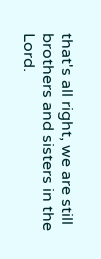that's all right, we are still brothers and sisters in the Lord.